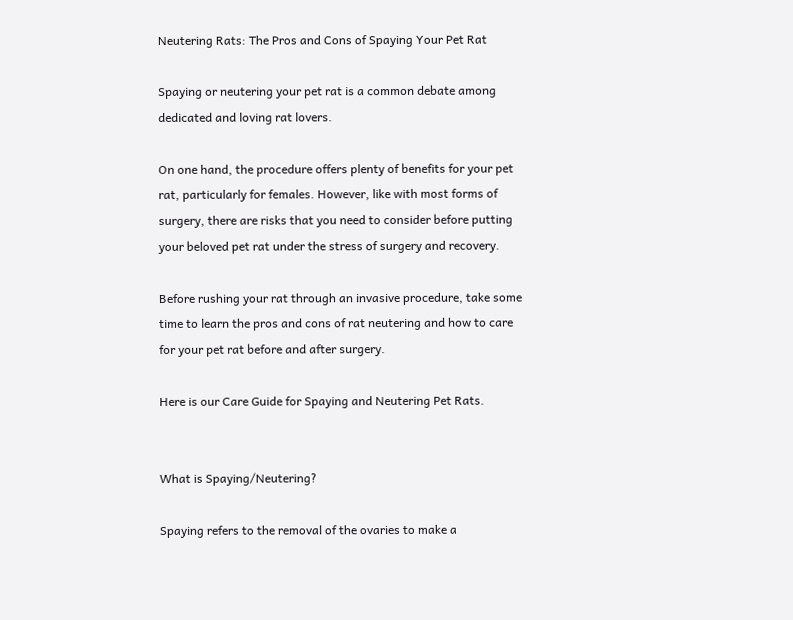Neutering Rats: The Pros and Cons of Spaying Your Pet Rat

Spaying or neutering your pet rat is a common debate among dedicated and loving rat lovers.

On one hand, the procedure offers plenty of benefits for your pet rat, particularly for females. However, like with most forms of surgery, there are risks that you need to consider before putting your beloved pet rat under the stress of surgery and recovery.

Before rushing your rat through an invasive procedure, take some time to learn the pros and cons of rat neutering and how to care for your pet rat before and after surgery.

Here is our Care Guide for Spaying and Neutering Pet Rats.


What is Spaying/Neutering?

Spaying refers to the removal of the ovaries to make a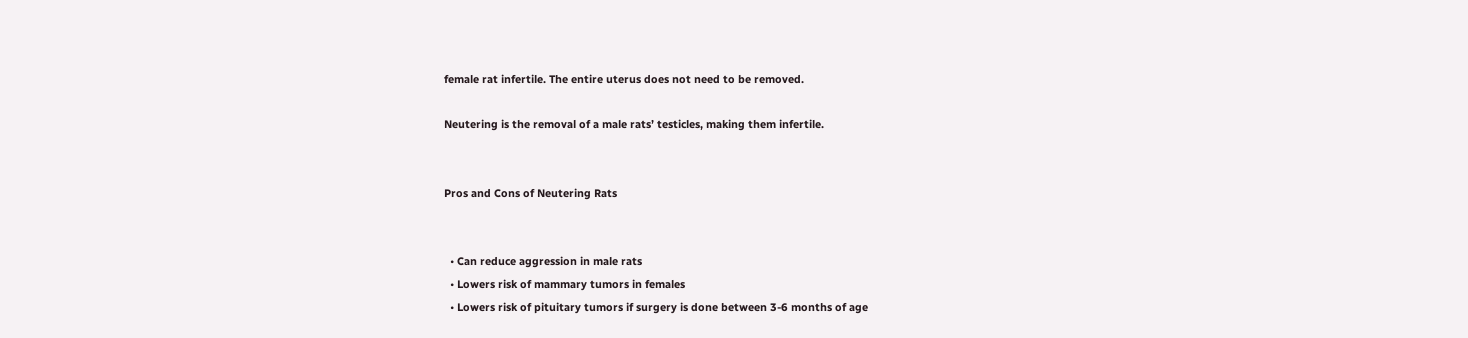female rat infertile. The entire uterus does not need to be removed.

Neutering is the removal of a male rats’ testicles, making them infertile.


Pros and Cons of Neutering Rats


  • Can reduce aggression in male rats
  • Lowers risk of mammary tumors in females
  • Lowers risk of pituitary tumors if surgery is done between 3-6 months of age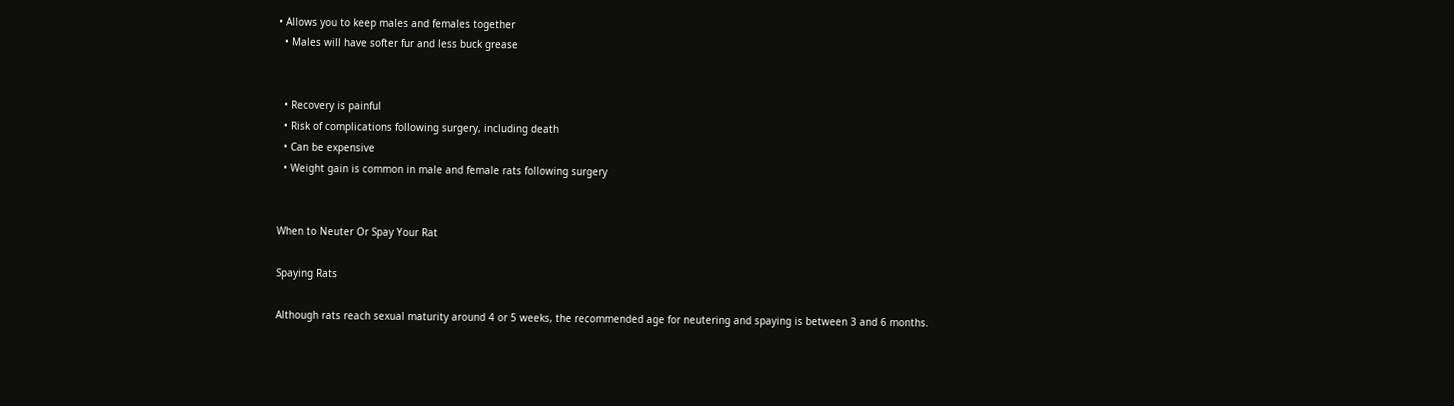• Allows you to keep males and females together
  • Males will have softer fur and less buck grease


  • Recovery is painful
  • Risk of complications following surgery, including death
  • Can be expensive
  • Weight gain is common in male and female rats following surgery


When to Neuter Or Spay Your Rat

Spaying Rats

Although rats reach sexual maturity around 4 or 5 weeks, the recommended age for neutering and spaying is between 3 and 6 months.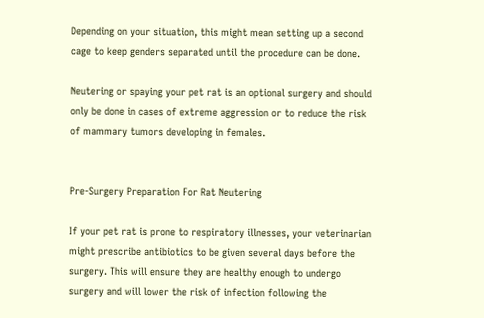Depending on your situation, this might mean setting up a second cage to keep genders separated until the procedure can be done.

Neutering or spaying your pet rat is an optional surgery and should only be done in cases of extreme aggression or to reduce the risk of mammary tumors developing in females.


Pre-Surgery Preparation For Rat Neutering

If your pet rat is prone to respiratory illnesses, your veterinarian might prescribe antibiotics to be given several days before the surgery. This will ensure they are healthy enough to undergo surgery and will lower the risk of infection following the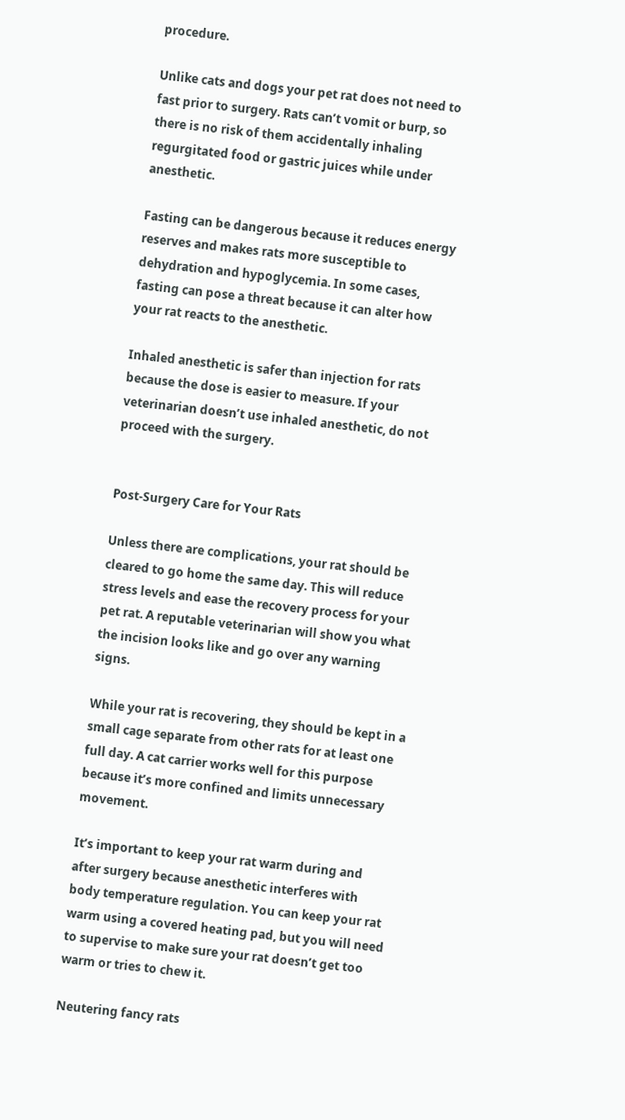procedure.

Unlike cats and dogs your pet rat does not need to fast prior to surgery. Rats can’t vomit or burp, so there is no risk of them accidentally inhaling regurgitated food or gastric juices while under anesthetic.

Fasting can be dangerous because it reduces energy reserves and makes rats more susceptible to dehydration and hypoglycemia. In some cases, fasting can pose a threat because it can alter how your rat reacts to the anesthetic.

Inhaled anesthetic is safer than injection for rats because the dose is easier to measure. If your veterinarian doesn’t use inhaled anesthetic, do not proceed with the surgery.


Post-Surgery Care for Your Rats

Unless there are complications, your rat should be cleared to go home the same day. This will reduce stress levels and ease the recovery process for your pet rat. A reputable veterinarian will show you what the incision looks like and go over any warning signs.

While your rat is recovering, they should be kept in a small cage separate from other rats for at least one full day. A cat carrier works well for this purpose because it’s more confined and limits unnecessary movement.

It’s important to keep your rat warm during and after surgery because anesthetic interferes with body temperature regulation. You can keep your rat warm using a covered heating pad, but you will need to supervise to make sure your rat doesn’t get too warm or tries to chew it.

Neutering fancy rats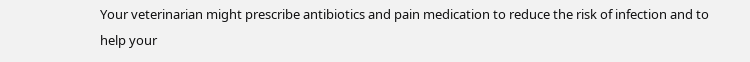Your veterinarian might prescribe antibiotics and pain medication to reduce the risk of infection and to help your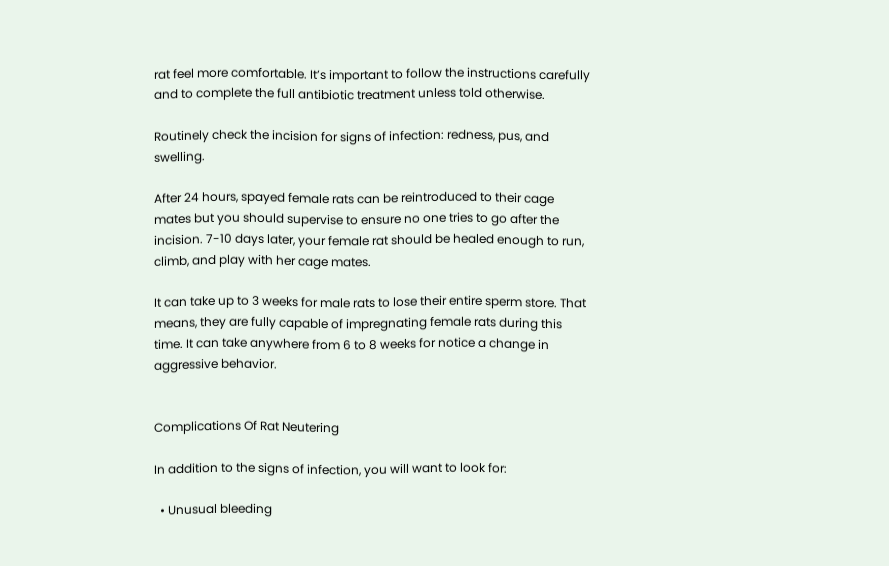rat feel more comfortable. It’s important to follow the instructions carefully and to complete the full antibiotic treatment unless told otherwise.

Routinely check the incision for signs of infection: redness, pus, and swelling.

After 24 hours, spayed female rats can be reintroduced to their cage mates but you should supervise to ensure no one tries to go after the incision. 7-10 days later, your female rat should be healed enough to run, climb, and play with her cage mates.

It can take up to 3 weeks for male rats to lose their entire sperm store. That means, they are fully capable of impregnating female rats during this time. It can take anywhere from 6 to 8 weeks for notice a change in aggressive behavior.


Complications Of Rat Neutering

In addition to the signs of infection, you will want to look for:

  • Unusual bleeding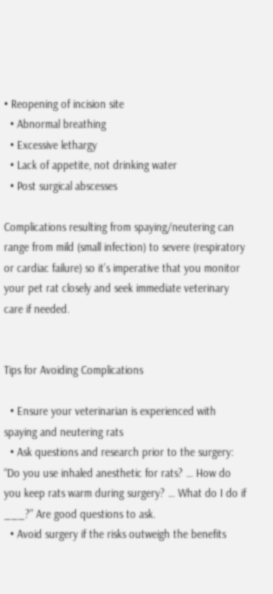• Reopening of incision site
  • Abnormal breathing
  • Excessive lethargy
  • Lack of appetite, not drinking water
  • Post surgical abscesses

Complications resulting from spaying/neutering can range from mild (small infection) to severe (respiratory or cardiac failure) so it’s imperative that you monitor your pet rat closely and seek immediate veterinary care if needed.


Tips for Avoiding Complications

  • Ensure your veterinarian is experienced with spaying and neutering rats
  • Ask questions and research prior to the surgery: “Do you use inhaled anesthetic for rats? … How do you keep rats warm during surgery? … What do I do if ___?” Are good questions to ask.
  • Avoid surgery if the risks outweigh the benefits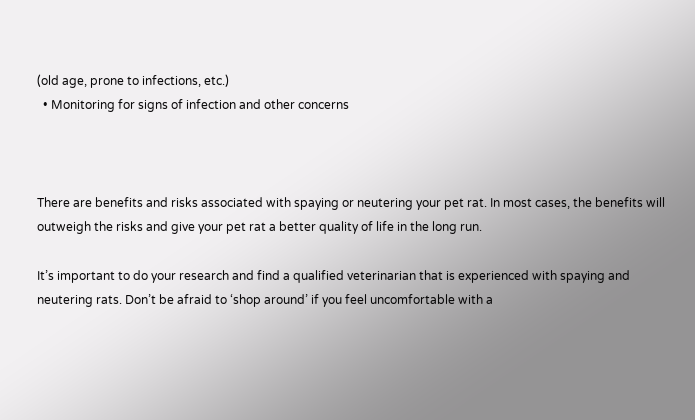(old age, prone to infections, etc.)
  • Monitoring for signs of infection and other concerns



There are benefits and risks associated with spaying or neutering your pet rat. In most cases, the benefits will outweigh the risks and give your pet rat a better quality of life in the long run.

It’s important to do your research and find a qualified veterinarian that is experienced with spaying and neutering rats. Don’t be afraid to ‘shop around’ if you feel uncomfortable with a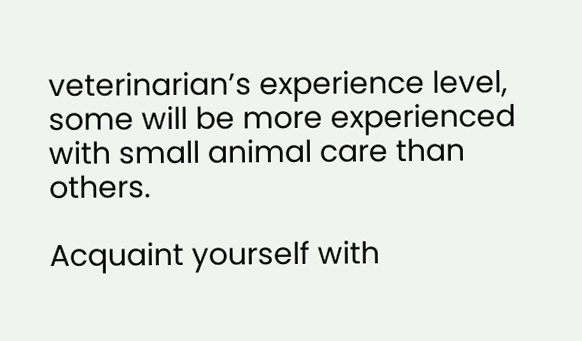veterinarian’s experience level, some will be more experienced with small animal care than others.

Acquaint yourself with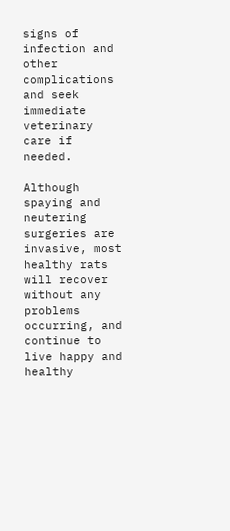signs of infection and other complications and seek immediate veterinary care if needed.

Although spaying and neutering surgeries are invasive, most healthy rats will recover without any problems occurring, and continue to live happy and healthy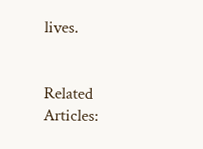lives.


Related Articles: